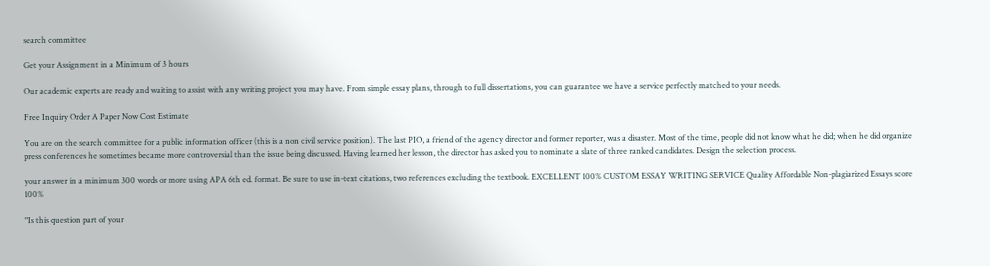search committee

Get your Assignment in a Minimum of 3 hours

Our academic experts are ready and waiting to assist with any writing project you may have. From simple essay plans, through to full dissertations, you can guarantee we have a service perfectly matched to your needs.

Free Inquiry Order A Paper Now Cost Estimate

You are on the search committee for a public information officer (this is a non civil service position). The last PIO, a friend of the agency director and former reporter, was a disaster. Most of the time, people did not know what he did; when he did organize press conferences he sometimes became more controversial than the issue being discussed. Having learned her lesson, the director has asked you to nominate a slate of three ranked candidates. Design the selection process.

your answer in a minimum 300 words or more using APA 6th ed. format. Be sure to use in-text citations, two references excluding the textbook. EXCELLENT 100% CUSTOM ESSAY WRITING SERVICE Quality Affordable Non-plagiarized Essays score 100%

"Is this question part of your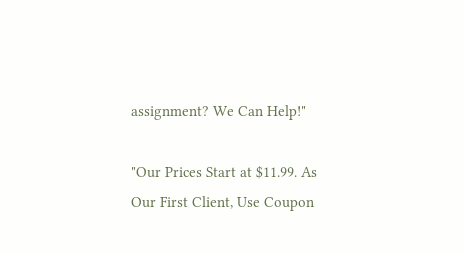assignment? We Can Help!"

"Our Prices Start at $11.99. As Our First Client, Use Coupon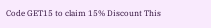Code GET15 to claim 15% Discount This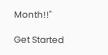Month!!"

Get Started